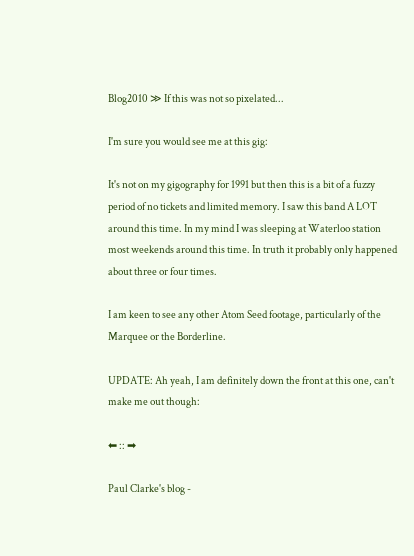Blog2010 ≫ If this was not so pixelated...

I'm sure you would see me at this gig:

It's not on my gigography for 1991 but then this is a bit of a fuzzy period of no tickets and limited memory. I saw this band A LOT around this time. In my mind I was sleeping at Waterloo station most weekends around this time. In truth it probably only happened about three or four times.

I am keen to see any other Atom Seed footage, particularly of the Marquee or the Borderline.

UPDATE: Ah yeah, I am definitely down the front at this one, can't make me out though:

⬅ :: ➡

Paul Clarke's blog -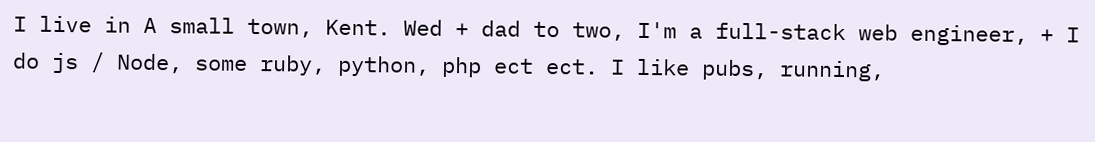I live in A small town, Kent. Wed + dad to two, I'm a full-stack web engineer, + I do js / Node, some ruby, python, php ect ect. I like pubs, running,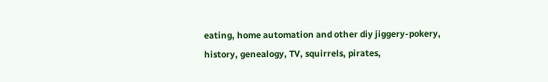eating, home automation and other diy jiggery-pokery, history, genealogy, TV, squirrels, pirates,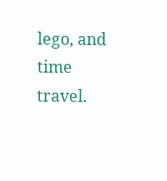lego, and time travel.